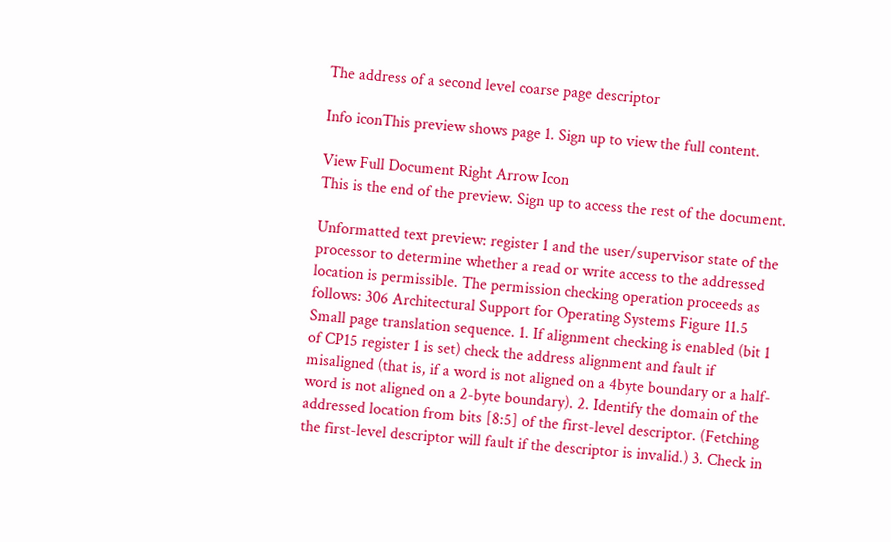The address of a second level coarse page descriptor

Info iconThis preview shows page 1. Sign up to view the full content.

View Full Document Right Arrow Icon
This is the end of the preview. Sign up to access the rest of the document.

Unformatted text preview: register 1 and the user/supervisor state of the processor to determine whether a read or write access to the addressed location is permissible. The permission checking operation proceeds as follows: 306 Architectural Support for Operating Systems Figure 11.5 Small page translation sequence. 1. If alignment checking is enabled (bit 1 of CP15 register 1 is set) check the address alignment and fault if misaligned (that is, if a word is not aligned on a 4byte boundary or a half-word is not aligned on a 2-byte boundary). 2. Identify the domain of the addressed location from bits [8:5] of the first-level descriptor. (Fetching the first-level descriptor will fault if the descriptor is invalid.) 3. Check in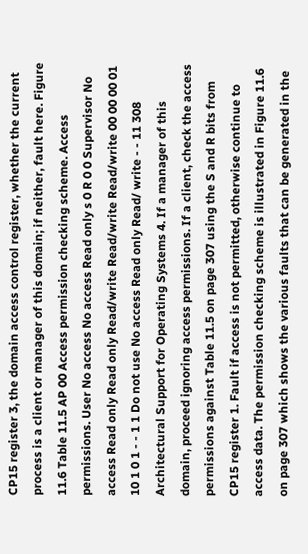CP15 register 3, the domain access control register, whether the current process is a client or manager of this domain; if neither, fault here. Figure 11.6 Table 11.5 AP 00 Access permission checking scheme. Access permissions. User No access No access Read only s 0 R 0 0 Supervisor No access Read only Read only Read/write Read/write Read/write 00 00 00 01 10 1 0 1 - - 1 1 Do not use No access Read only Read/ write - - 11 308 Architectural Support for Operating Systems 4. If a manager of this domain, proceed ignoring access permissions. If a client, check the access permissions against Table 11.5 on page 307 using the S and R bits from CP15 register 1. Fault if access is not permitted, otherwise continue to access data. The permission checking scheme is illustrated in Figure 11.6 on page 307 which shows the various faults that can be generated in the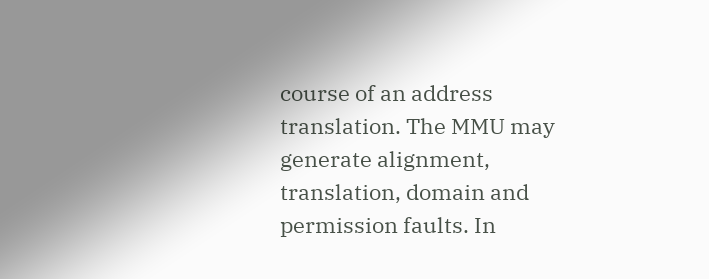course of an address translation. The MMU may generate alignment, translation, domain and permission faults. In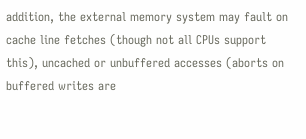addition, the external memory system may fault on cache line fetches (though not all CPUs support this), uncached or unbuffered accesses (aborts on buffered writes are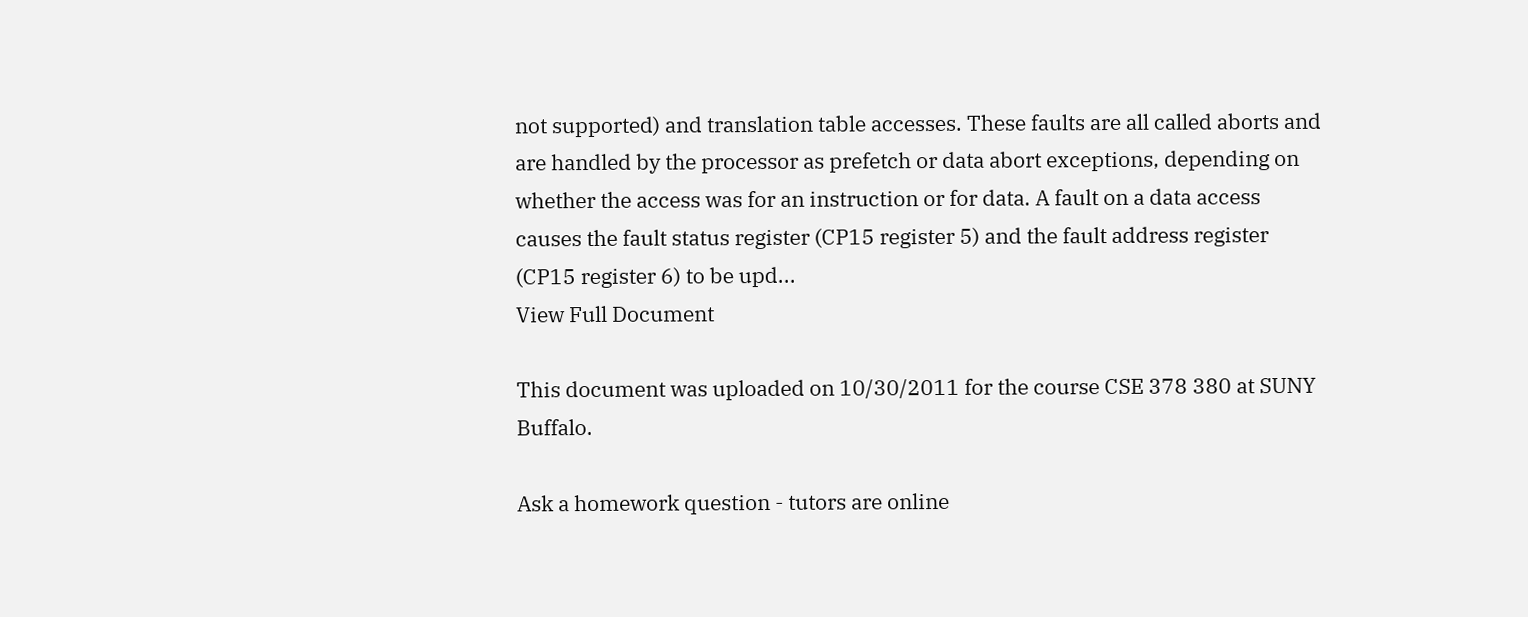not supported) and translation table accesses. These faults are all called aborts and are handled by the processor as prefetch or data abort exceptions, depending on whether the access was for an instruction or for data. A fault on a data access causes the fault status register (CP15 register 5) and the fault address register (CP15 register 6) to be upd...
View Full Document

This document was uploaded on 10/30/2011 for the course CSE 378 380 at SUNY Buffalo.

Ask a homework question - tutors are online